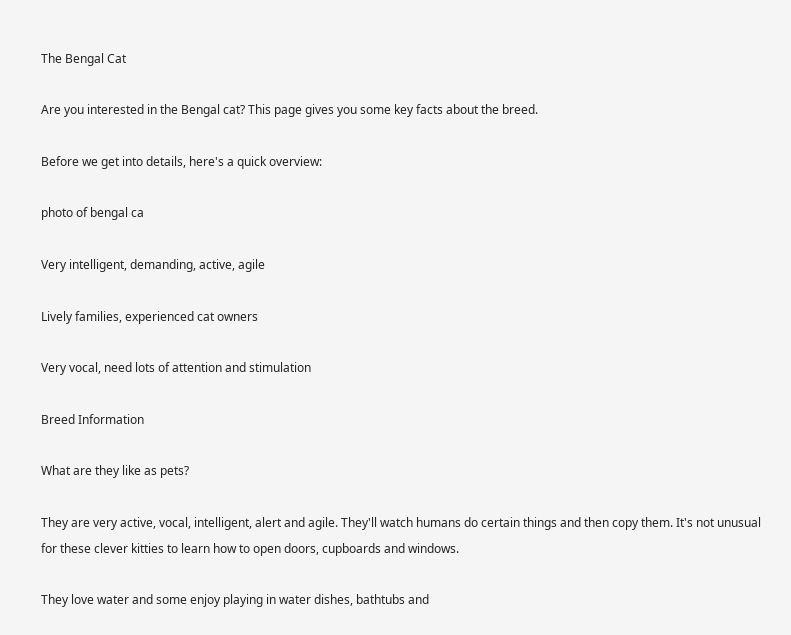The Bengal Cat

Are you interested in the Bengal cat? This page gives you some key facts about the breed.

Before we get into details, here's a quick overview:

photo of bengal ca

Very intelligent, demanding, active, agile

Lively families, experienced cat owners

Very vocal, need lots of attention and stimulation

Breed Information

What are they like as pets?

They are very active, vocal, intelligent, alert and agile. They'll watch humans do certain things and then copy them. It's not unusual for these clever kitties to learn how to open doors, cupboards and windows.

They love water and some enjoy playing in water dishes, bathtubs and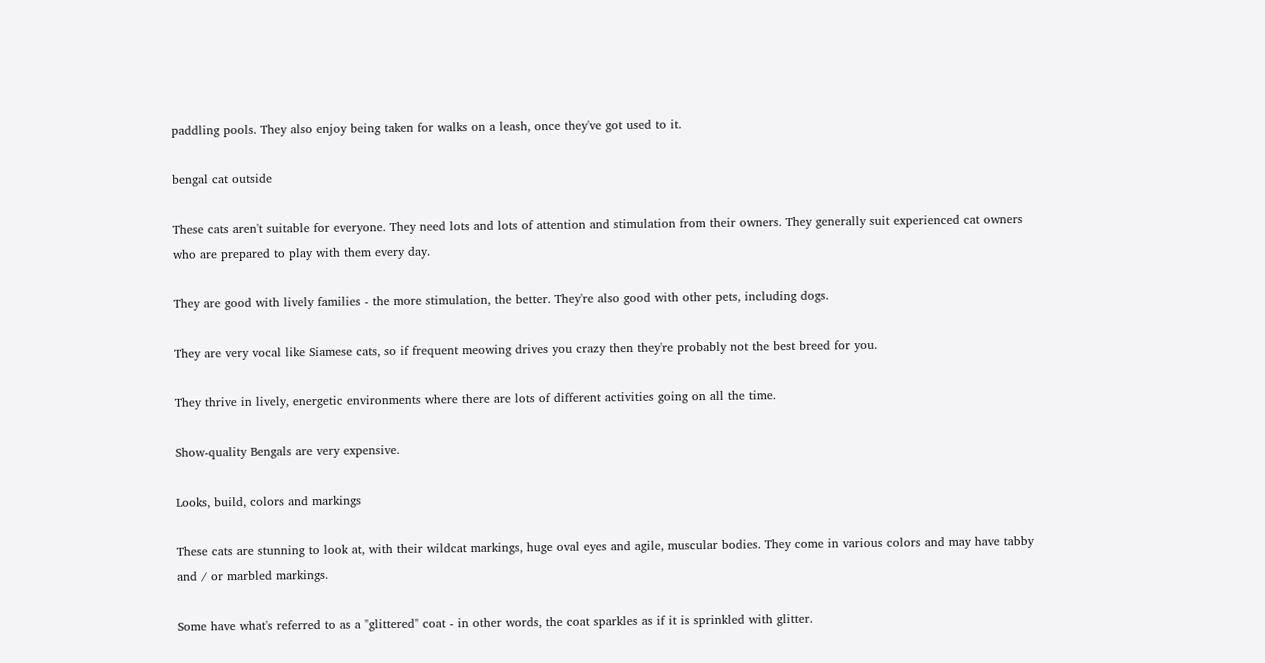paddling pools. They also enjoy being taken for walks on a leash, once they've got used to it.

bengal cat outside

These cats aren't suitable for everyone. They need lots and lots of attention and stimulation from their owners. They generally suit experienced cat owners who are prepared to play with them every day.

They are good with lively families - the more stimulation, the better. They're also good with other pets, including dogs.

They are very vocal like Siamese cats, so if frequent meowing drives you crazy then they're probably not the best breed for you.

They thrive in lively, energetic environments where there are lots of different activities going on all the time.

Show-quality Bengals are very expensive.

Looks, build, colors and markings

These cats are stunning to look at, with their wildcat markings, huge oval eyes and agile, muscular bodies. They come in various colors and may have tabby and / or marbled markings.

Some have what's referred to as a "glittered" coat - in other words, the coat sparkles as if it is sprinkled with glitter.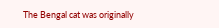The Bengal cat was originally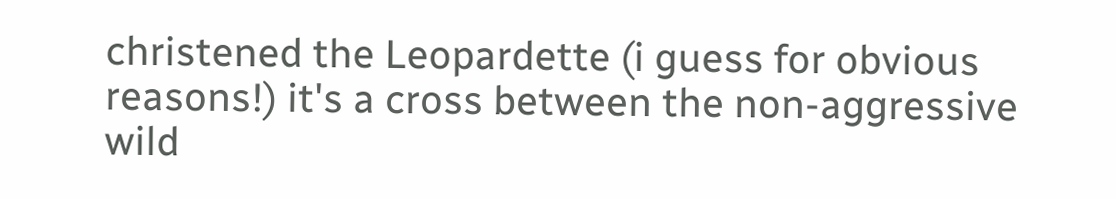christened the Leopardette (i guess for obvious reasons!) it's a cross between the non-aggressive wild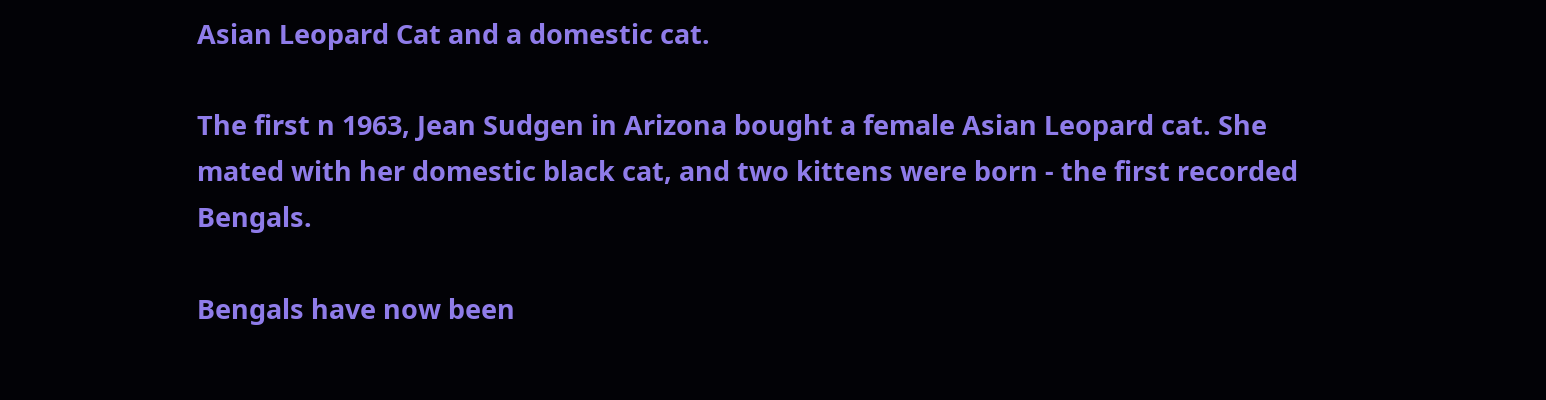Asian Leopard Cat and a domestic cat.

The first n 1963, Jean Sudgen in Arizona bought a female Asian Leopard cat. She mated with her domestic black cat, and two kittens were born - the first recorded Bengals.

Bengals have now been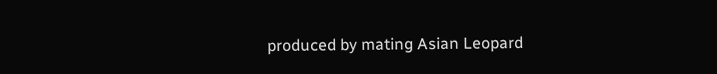produced by mating Asian Leopard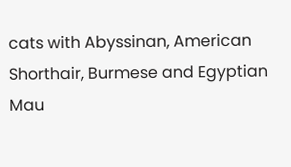cats with Abyssinan, American Shorthair, Burmese and Egyptian Mau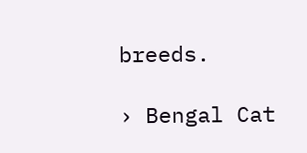breeds.

› Bengal Cat